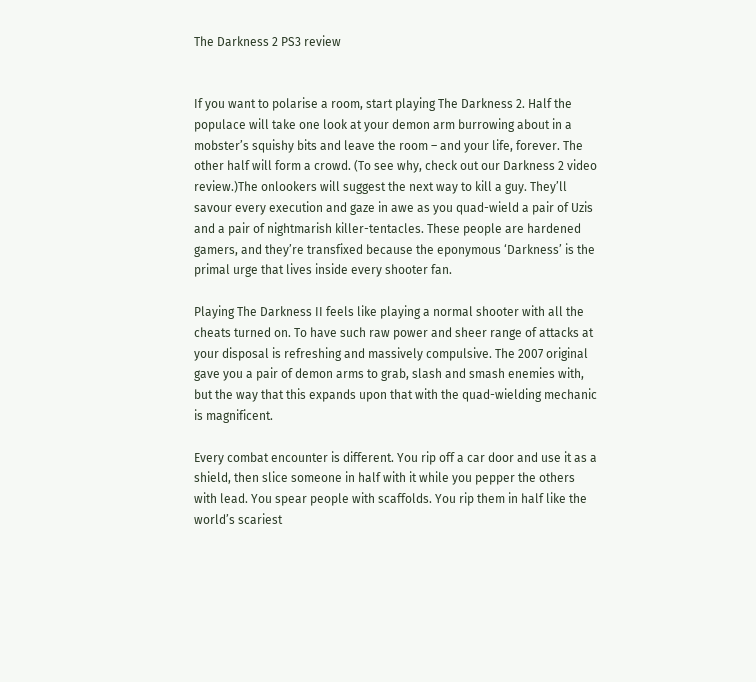The Darkness 2 PS3 review


If you want to polarise a room, start playing The Darkness 2. Half the populace will take one look at your demon arm burrowing about in a mobster’s squishy bits and leave the room – and your life, forever. The other half will form a crowd. (To see why, check out our Darkness 2 video review.)The onlookers will suggest the next way to kill a guy. They’ll savour every execution and gaze in awe as you quad-wield a pair of Uzis and a pair of nightmarish killer-tentacles. These people are hardened gamers, and they’re transfixed because the eponymous ‘Darkness’ is the primal urge that lives inside every shooter fan.

Playing The Darkness II feels like playing a normal shooter with all the cheats turned on. To have such raw power and sheer range of attacks at your disposal is refreshing and massively compulsive. The 2007 original gave you a pair of demon arms to grab, slash and smash enemies with, but the way that this expands upon that with the quad-wielding mechanic is magnificent.

Every combat encounter is different. You rip off a car door and use it as a shield, then slice someone in half with it while you pepper the others with lead. You spear people with scaffolds. You rip them in half like the world’s scariest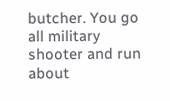butcher. You go all military shooter and run about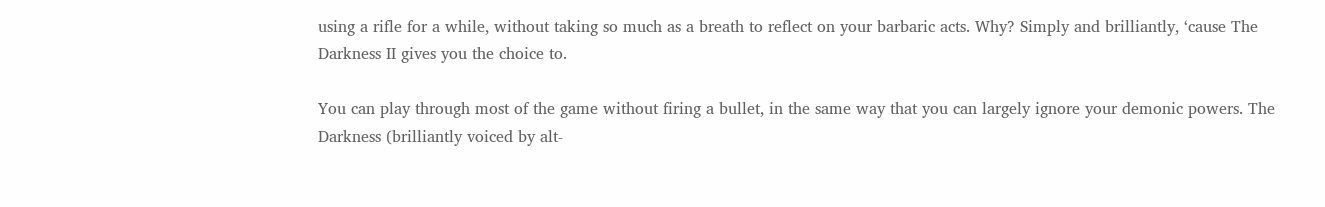using a rifle for a while, without taking so much as a breath to reflect on your barbaric acts. Why? Simply and brilliantly, ‘cause The Darkness II gives you the choice to.

You can play through most of the game without firing a bullet, in the same way that you can largely ignore your demonic powers. The Darkness (brilliantly voiced by alt-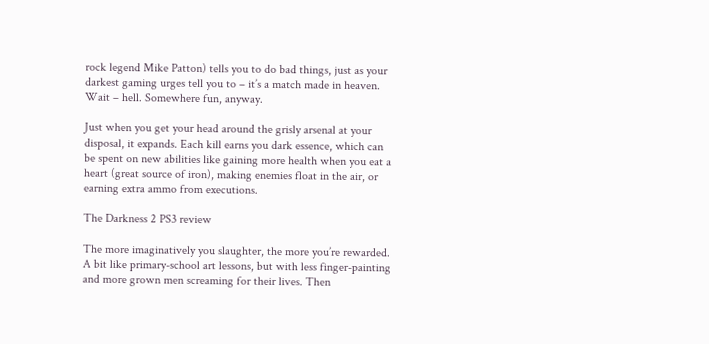rock legend Mike Patton) tells you to do bad things, just as your darkest gaming urges tell you to – it’s a match made in heaven. Wait – hell. Somewhere fun, anyway.

Just when you get your head around the grisly arsenal at your disposal, it expands. Each kill earns you dark essence, which can be spent on new abilities like gaining more health when you eat a heart (great source of iron), making enemies float in the air, or earning extra ammo from executions.

The Darkness 2 PS3 review

The more imaginatively you slaughter, the more you’re rewarded. A bit like primary-school art lessons, but with less finger-painting and more grown men screaming for their lives. Then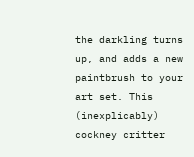the darkling turns up, and adds a new paintbrush to your art set. This (inexplicably) cockney critter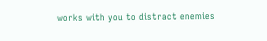works with you to distract enemies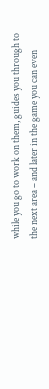while you go to work on them, guides you through to the next area – and later in the game you can even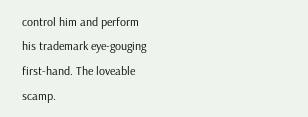control him and perform his trademark eye-gouging first-hand. The loveable scamp.